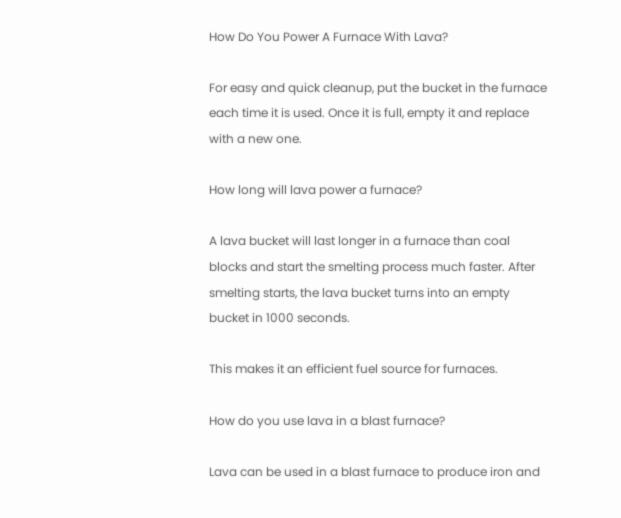How Do You Power A Furnace With Lava?

For easy and quick cleanup, put the bucket in the furnace each time it is used. Once it is full, empty it and replace with a new one.

How long will lava power a furnace?

A lava bucket will last longer in a furnace than coal blocks and start the smelting process much faster. After smelting starts, the lava bucket turns into an empty bucket in 1000 seconds.

This makes it an efficient fuel source for furnaces.

How do you use lava in a blast furnace?

Lava can be used in a blast furnace to produce iron and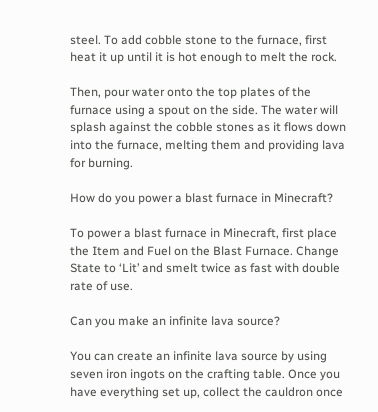steel. To add cobble stone to the furnace, first heat it up until it is hot enough to melt the rock.

Then, pour water onto the top plates of the furnace using a spout on the side. The water will splash against the cobble stones as it flows down into the furnace, melting them and providing lava for burning.

How do you power a blast furnace in Minecraft?

To power a blast furnace in Minecraft, first place the Item and Fuel on the Blast Furnace. Change State to ‘Lit’ and smelt twice as fast with double rate of use.

Can you make an infinite lava source?

You can create an infinite lava source by using seven iron ingots on the crafting table. Once you have everything set up, collect the cauldron once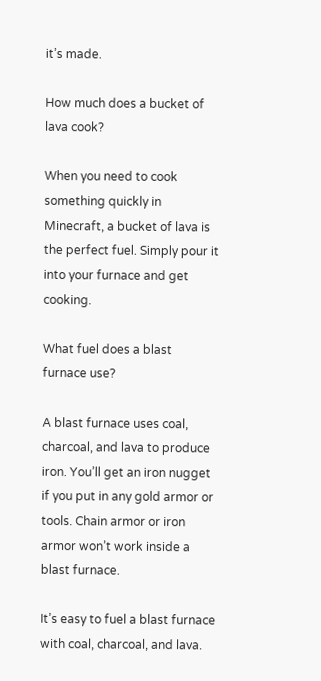it’s made.

How much does a bucket of lava cook?

When you need to cook something quickly in Minecraft, a bucket of lava is the perfect fuel. Simply pour it into your furnace and get cooking.

What fuel does a blast furnace use?

A blast furnace uses coal, charcoal, and lava to produce iron. You’ll get an iron nugget if you put in any gold armor or tools. Chain armor or iron armor won’t work inside a blast furnace.

It’s easy to fuel a blast furnace with coal, charcoal, and lava.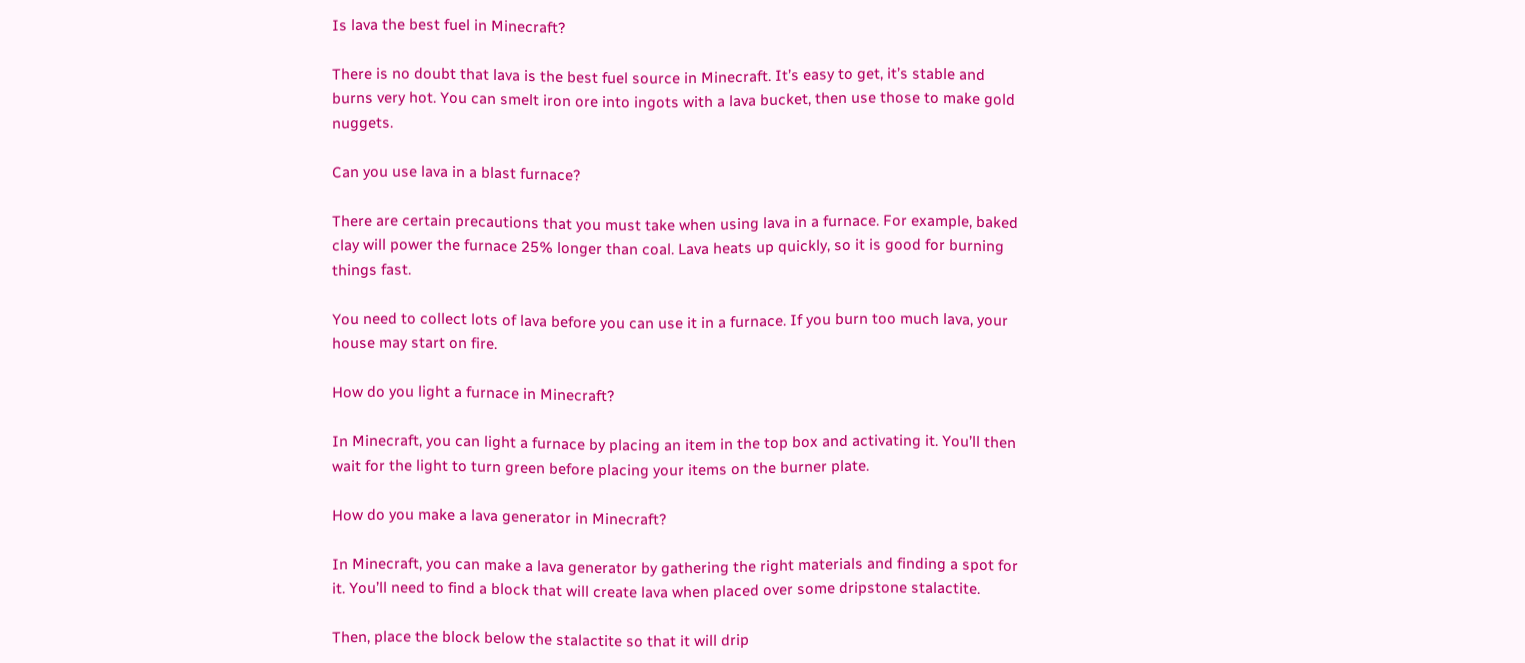Is lava the best fuel in Minecraft?

There is no doubt that lava is the best fuel source in Minecraft. It’s easy to get, it’s stable and burns very hot. You can smelt iron ore into ingots with a lava bucket, then use those to make gold nuggets.

Can you use lava in a blast furnace?

There are certain precautions that you must take when using lava in a furnace. For example, baked clay will power the furnace 25% longer than coal. Lava heats up quickly, so it is good for burning things fast.

You need to collect lots of lava before you can use it in a furnace. If you burn too much lava, your house may start on fire.

How do you light a furnace in Minecraft?

In Minecraft, you can light a furnace by placing an item in the top box and activating it. You’ll then wait for the light to turn green before placing your items on the burner plate.

How do you make a lava generator in Minecraft?

In Minecraft, you can make a lava generator by gathering the right materials and finding a spot for it. You’ll need to find a block that will create lava when placed over some dripstone stalactite.

Then, place the block below the stalactite so that it will drip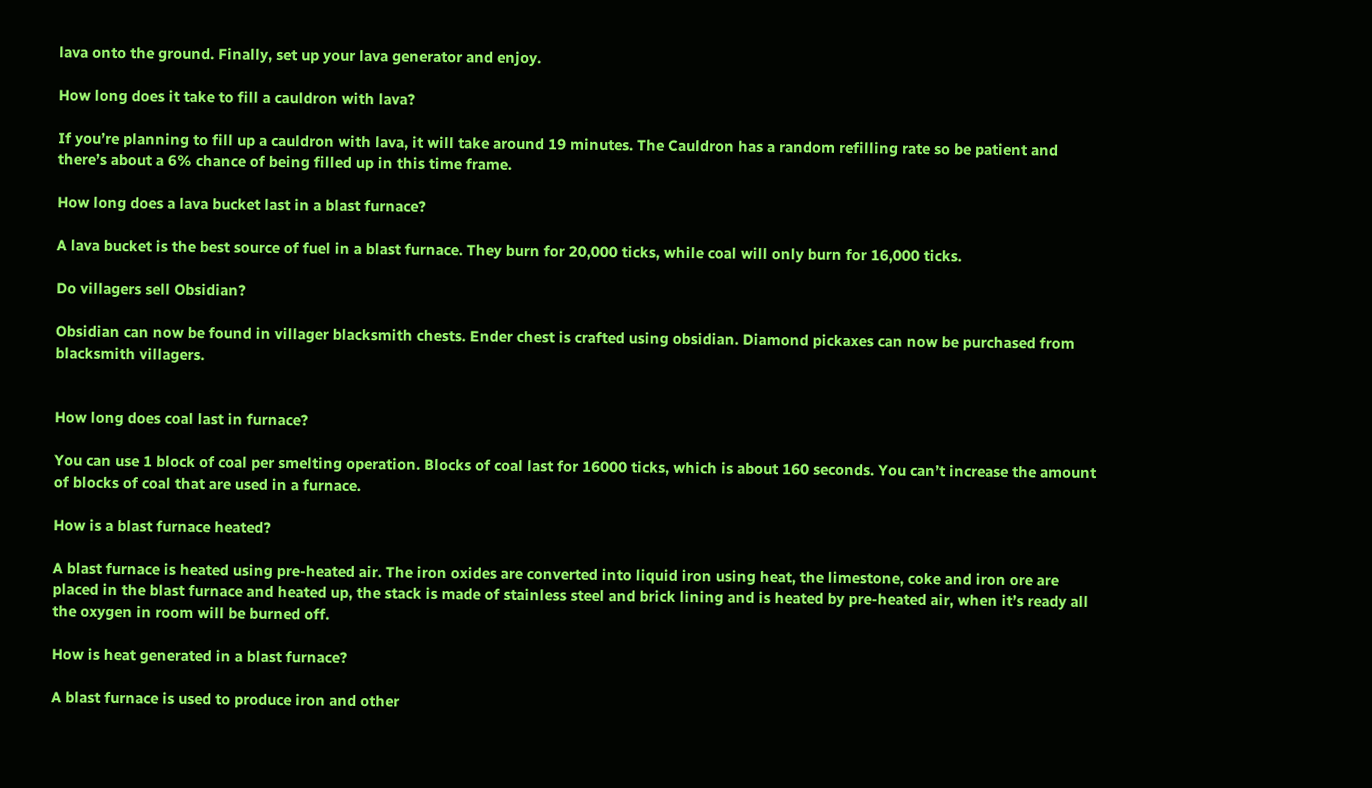lava onto the ground. Finally, set up your lava generator and enjoy.

How long does it take to fill a cauldron with lava?

If you’re planning to fill up a cauldron with lava, it will take around 19 minutes. The Cauldron has a random refilling rate so be patient and there’s about a 6% chance of being filled up in this time frame.

How long does a lava bucket last in a blast furnace?

A lava bucket is the best source of fuel in a blast furnace. They burn for 20,000 ticks, while coal will only burn for 16,000 ticks.

Do villagers sell Obsidian?

Obsidian can now be found in villager blacksmith chests. Ender chest is crafted using obsidian. Diamond pickaxes can now be purchased from blacksmith villagers.


How long does coal last in furnace?

You can use 1 block of coal per smelting operation. Blocks of coal last for 16000 ticks, which is about 160 seconds. You can’t increase the amount of blocks of coal that are used in a furnace.

How is a blast furnace heated?

A blast furnace is heated using pre-heated air. The iron oxides are converted into liquid iron using heat, the limestone, coke and iron ore are placed in the blast furnace and heated up, the stack is made of stainless steel and brick lining and is heated by pre-heated air, when it’s ready all the oxygen in room will be burned off.

How is heat generated in a blast furnace?

A blast furnace is used to produce iron and other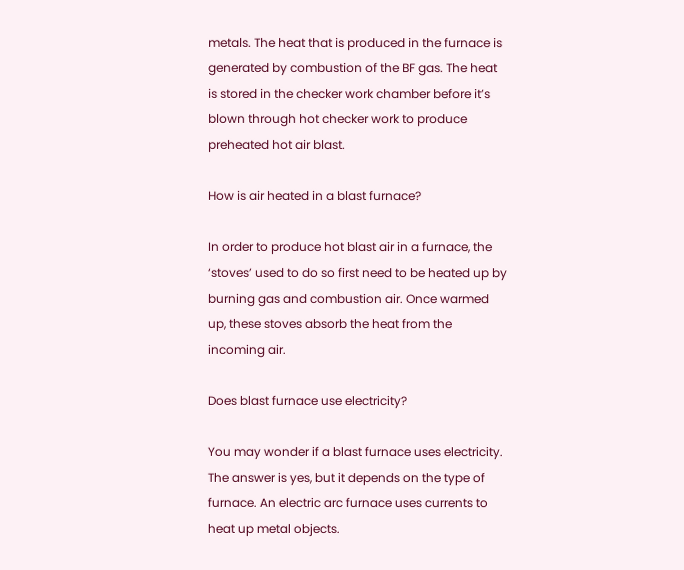metals. The heat that is produced in the furnace is generated by combustion of the BF gas. The heat is stored in the checker work chamber before it’s blown through hot checker work to produce preheated hot air blast.

How is air heated in a blast furnace?

In order to produce hot blast air in a furnace, the ‘stoves’ used to do so first need to be heated up by burning gas and combustion air. Once warmed up, these stoves absorb the heat from the incoming air.

Does blast furnace use electricity?

You may wonder if a blast furnace uses electricity. The answer is yes, but it depends on the type of furnace. An electric arc furnace uses currents to heat up metal objects.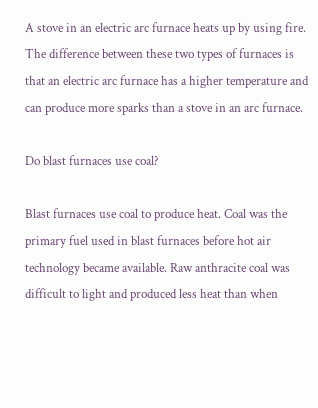A stove in an electric arc furnace heats up by using fire. The difference between these two types of furnaces is that an electric arc furnace has a higher temperature and can produce more sparks than a stove in an arc furnace.

Do blast furnaces use coal?

Blast furnaces use coal to produce heat. Coal was the primary fuel used in blast furnaces before hot air technology became available. Raw anthracite coal was difficult to light and produced less heat than when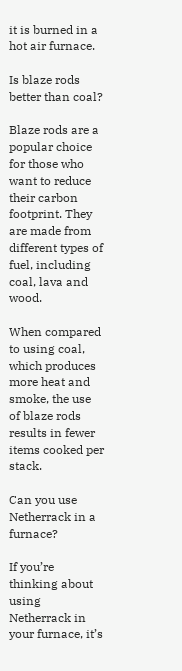it is burned in a hot air furnace.

Is blaze rods better than coal?

Blaze rods are a popular choice for those who want to reduce their carbon footprint. They are made from different types of fuel, including coal, lava and wood.

When compared to using coal, which produces more heat and smoke, the use of blaze rods results in fewer items cooked per stack.

Can you use Netherrack in a furnace?

If you’re thinking about using Netherrack in your furnace, it’s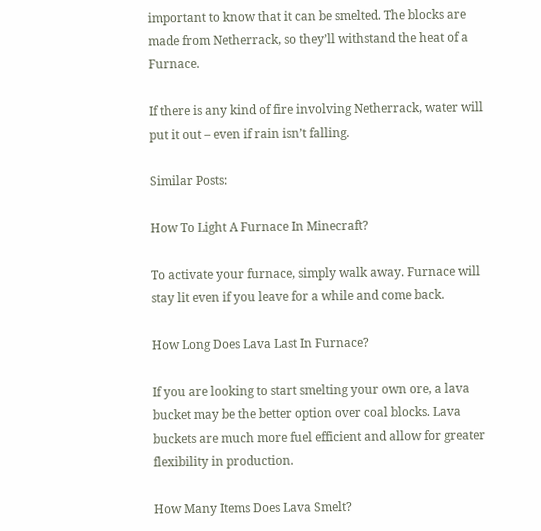important to know that it can be smelted. The blocks are made from Netherrack, so they’ll withstand the heat of a Furnace.

If there is any kind of fire involving Netherrack, water will put it out – even if rain isn’t falling.

Similar Posts:

How To Light A Furnace In Minecraft?

To activate your furnace, simply walk away. Furnace will stay lit even if you leave for a while and come back.

How Long Does Lava Last In Furnace?

If you are looking to start smelting your own ore, a lava bucket may be the better option over coal blocks. Lava buckets are much more fuel efficient and allow for greater flexibility in production.

How Many Items Does Lava Smelt?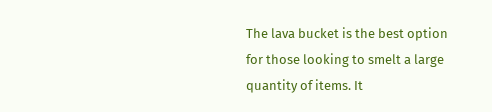The lava bucket is the best option for those looking to smelt a large quantity of items. It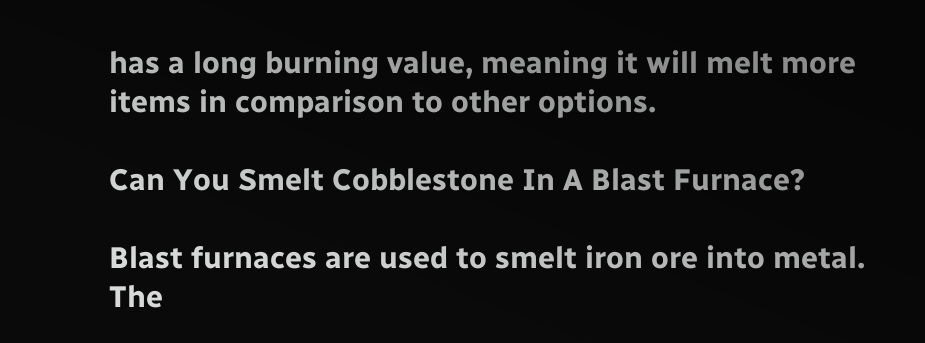has a long burning value, meaning it will melt more items in comparison to other options.

Can You Smelt Cobblestone In A Blast Furnace?

Blast furnaces are used to smelt iron ore into metal. The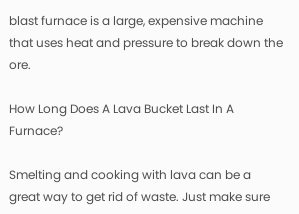blast furnace is a large, expensive machine that uses heat and pressure to break down the ore.

How Long Does A Lava Bucket Last In A Furnace?

Smelting and cooking with lava can be a great way to get rid of waste. Just make sure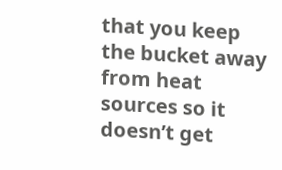that you keep the bucket away from heat sources so it doesn’t get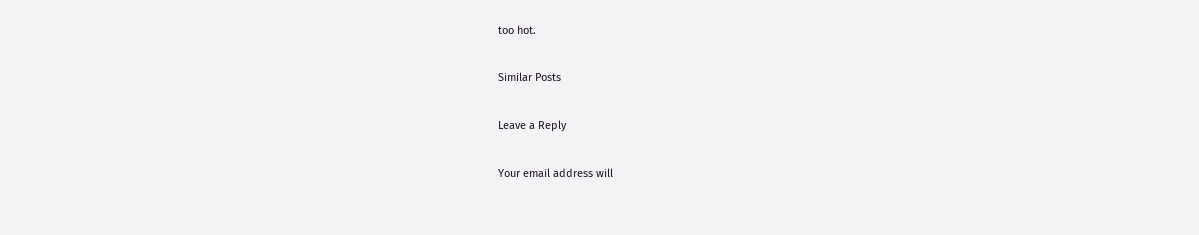too hot.

Similar Posts

Leave a Reply

Your email address will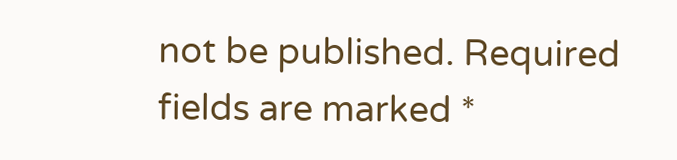not be published. Required fields are marked *